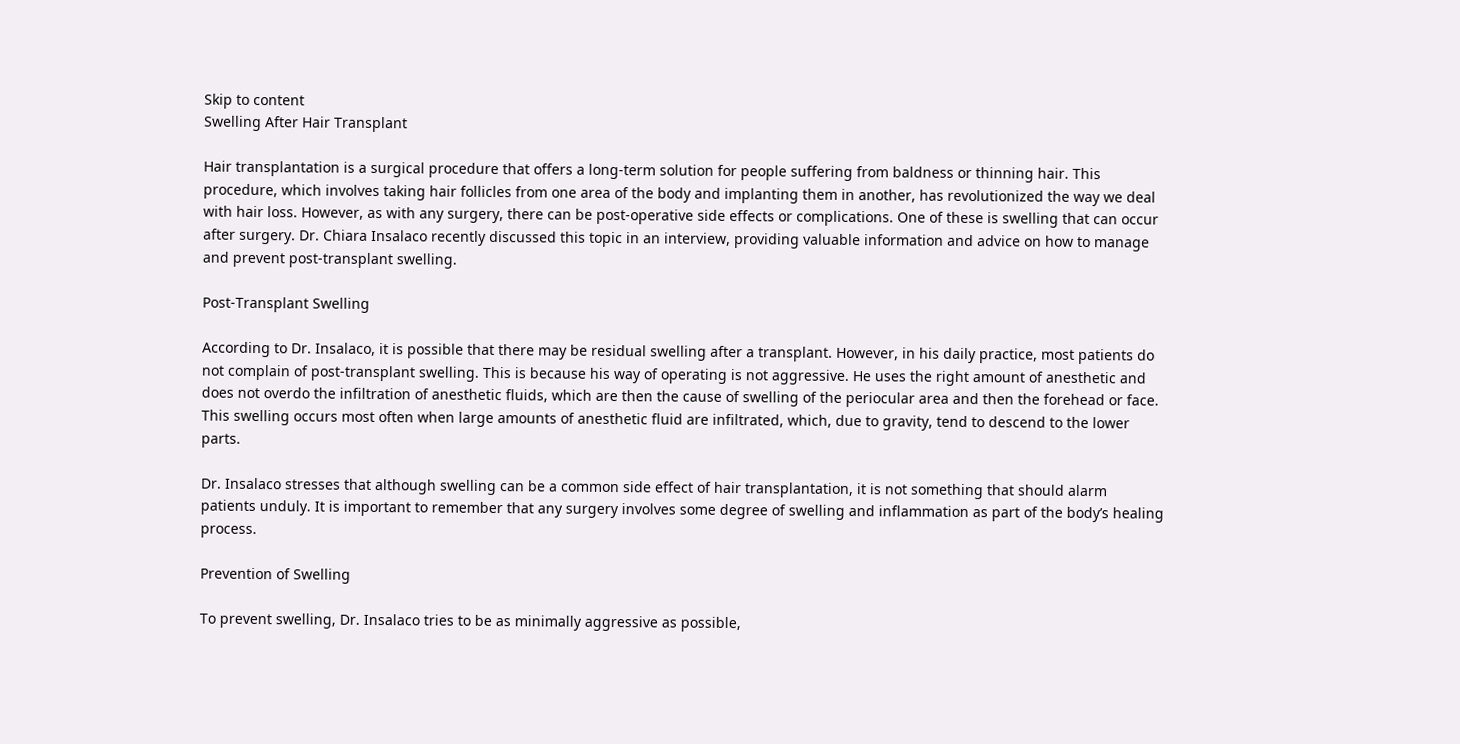Skip to content
Swelling After Hair Transplant

Hair transplantation is a surgical procedure that offers a long-term solution for people suffering from baldness or thinning hair. This procedure, which involves taking hair follicles from one area of the body and implanting them in another, has revolutionized the way we deal with hair loss. However, as with any surgery, there can be post-operative side effects or complications. One of these is swelling that can occur after surgery. Dr. Chiara Insalaco recently discussed this topic in an interview, providing valuable information and advice on how to manage and prevent post-transplant swelling.

Post-Transplant Swelling

According to Dr. Insalaco, it is possible that there may be residual swelling after a transplant. However, in his daily practice, most patients do not complain of post-transplant swelling. This is because his way of operating is not aggressive. He uses the right amount of anesthetic and does not overdo the infiltration of anesthetic fluids, which are then the cause of swelling of the periocular area and then the forehead or face. This swelling occurs most often when large amounts of anesthetic fluid are infiltrated, which, due to gravity, tend to descend to the lower parts.

Dr. Insalaco stresses that although swelling can be a common side effect of hair transplantation, it is not something that should alarm patients unduly. It is important to remember that any surgery involves some degree of swelling and inflammation as part of the body’s healing process.

Prevention of Swelling

To prevent swelling, Dr. Insalaco tries to be as minimally aggressive as possible,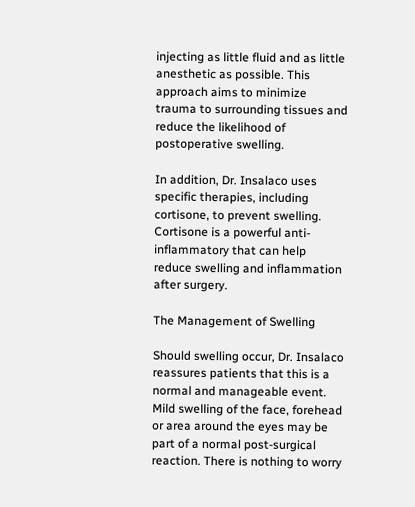injecting as little fluid and as little anesthetic as possible. This approach aims to minimize trauma to surrounding tissues and reduce the likelihood of postoperative swelling.

In addition, Dr. Insalaco uses specific therapies, including cortisone, to prevent swelling. Cortisone is a powerful anti-inflammatory that can help reduce swelling and inflammation after surgery.

The Management of Swelling

Should swelling occur, Dr. Insalaco reassures patients that this is a normal and manageable event. Mild swelling of the face, forehead or area around the eyes may be part of a normal post-surgical reaction. There is nothing to worry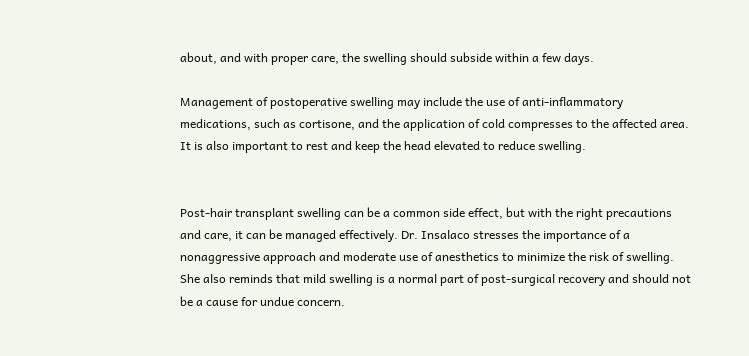about, and with proper care, the swelling should subside within a few days.

Management of postoperative swelling may include the use of anti-inflammatory medications, such as cortisone, and the application of cold compresses to the affected area. It is also important to rest and keep the head elevated to reduce swelling.


Post-hair transplant swelling can be a common side effect, but with the right precautions and care, it can be managed effectively. Dr. Insalaco stresses the importance of a nonaggressive approach and moderate use of anesthetics to minimize the risk of swelling. She also reminds that mild swelling is a normal part of post-surgical recovery and should not be a cause for undue concern.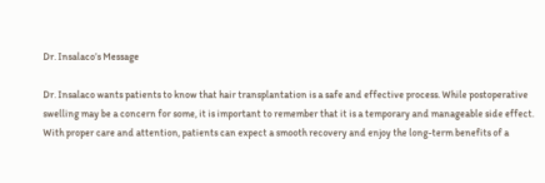Dr. Insalaco’s Message

Dr. Insalaco wants patients to know that hair transplantation is a safe and effective process. While postoperative swelling may be a concern for some, it is important to remember that it is a temporary and manageable side effect. With proper care and attention, patients can expect a smooth recovery and enjoy the long-term benefits of a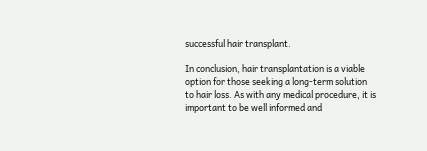successful hair transplant.

In conclusion, hair transplantation is a viable option for those seeking a long-term solution to hair loss. As with any medical procedure, it is important to be well informed and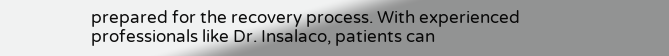prepared for the recovery process. With experienced professionals like Dr. Insalaco, patients can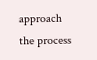approach the process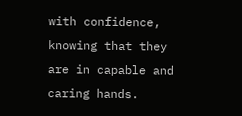with confidence, knowing that they are in capable and caring hands.